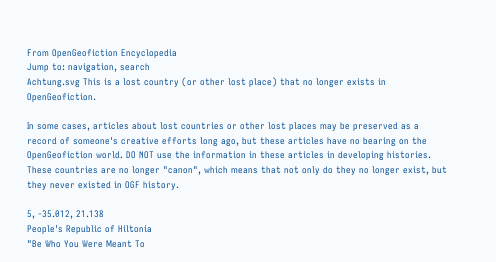From OpenGeofiction Encyclopedia
Jump to: navigation, search
Achtung.svg This is a lost country (or other lost place) that no longer exists in OpenGeofiction.

In some cases, articles about lost countries or other lost places may be preserved as a record of someone's creative efforts long ago, but these articles have no bearing on the OpenGeofiction world. DO NOT use the information in these articles in developing histories. These countries are no longer "canon", which means that not only do they no longer exist, but they never existed in OGF history.

5, -35.012, 21.138
People's Republic of Hiltonia
"Be Who You Were Meant To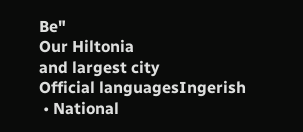Be"
Our Hiltonia
and largest city
Official languagesIngerish
 • National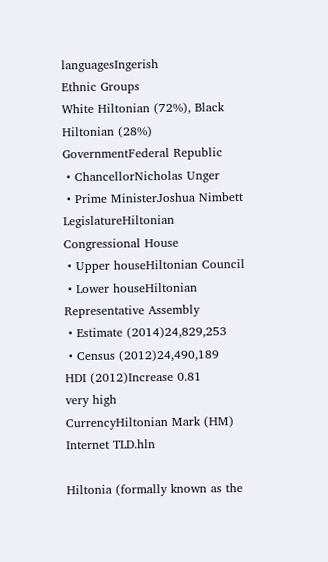languagesIngerish
Ethnic Groups
White Hiltonian (72%), Black Hiltonian (28%)
GovernmentFederal Republic
 • ChancellorNicholas Unger
 • Prime MinisterJoshua Nimbett
LegislatureHiltonian Congressional House
 • Upper houseHiltonian Council
 • Lower houseHiltonian Representative Assembly
 • Estimate (2014)24,829,253
 • Census (2012)24,490,189
HDI (2012)Increase 0.81
very high
CurrencyHiltonian Mark (HM)
Internet TLD.hln

Hiltonia (formally known as the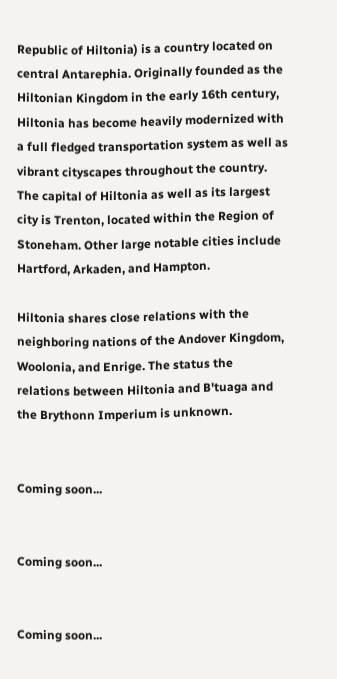Republic of Hiltonia) is a country located on central Antarephia. Originally founded as the Hiltonian Kingdom in the early 16th century, Hiltonia has become heavily modernized with a full fledged transportation system as well as vibrant cityscapes throughout the country. The capital of Hiltonia as well as its largest city is Trenton, located within the Region of Stoneham. Other large notable cities include Hartford, Arkaden, and Hampton.

Hiltonia shares close relations with the neighboring nations of the Andover Kingdom, Woolonia, and Enrige. The status the relations between Hiltonia and B'tuaga and the Brythonn Imperium is unknown.


Coming soon...


Coming soon...


Coming soon...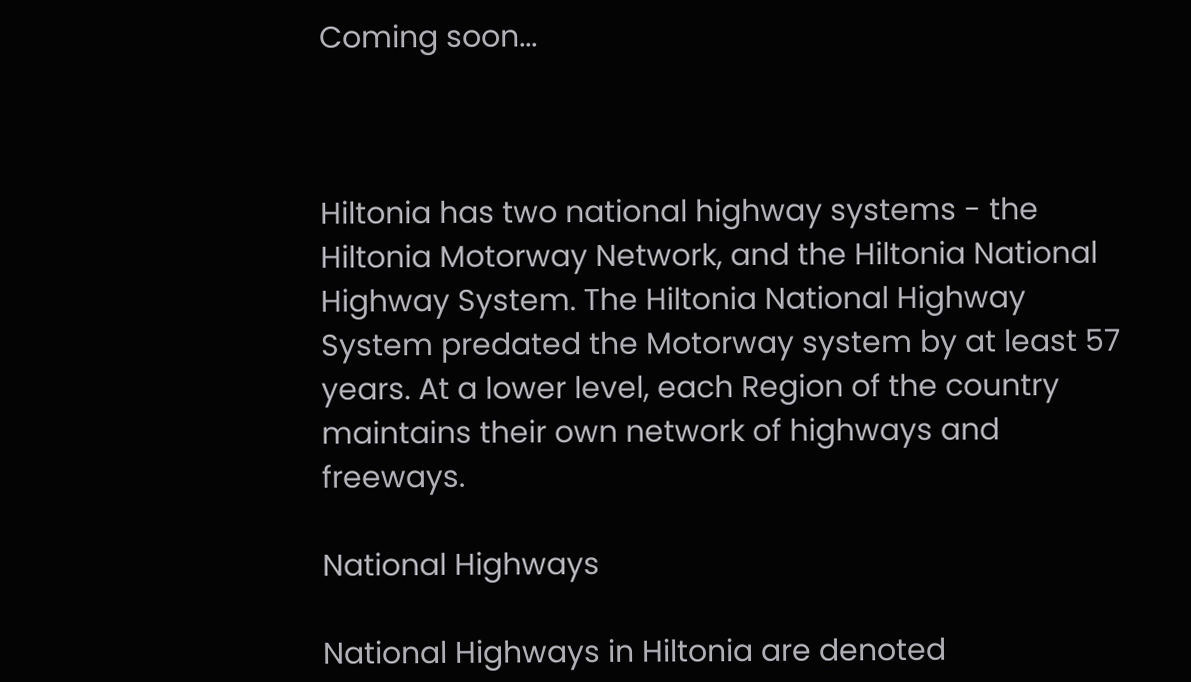Coming soon...



Hiltonia has two national highway systems - the Hiltonia Motorway Network, and the Hiltonia National Highway System. The Hiltonia National Highway System predated the Motorway system by at least 57 years. At a lower level, each Region of the country maintains their own network of highways and freeways.

National Highways

National Highways in Hiltonia are denoted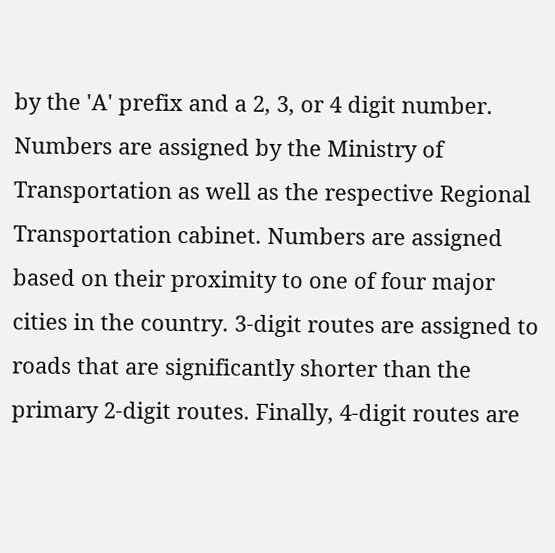by the 'A' prefix and a 2, 3, or 4 digit number. Numbers are assigned by the Ministry of Transportation as well as the respective Regional Transportation cabinet. Numbers are assigned based on their proximity to one of four major cities in the country. 3-digit routes are assigned to roads that are significantly shorter than the primary 2-digit routes. Finally, 4-digit routes are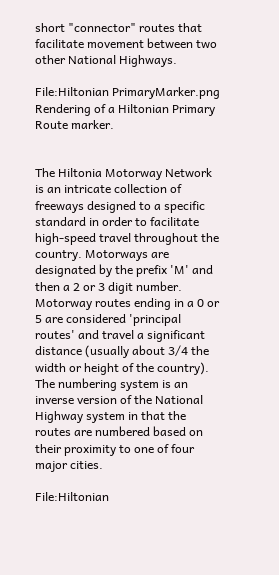short "connector" routes that facilitate movement between two other National Highways.

File:Hiltonian PrimaryMarker.png
Rendering of a Hiltonian Primary Route marker.


The Hiltonia Motorway Network is an intricate collection of freeways designed to a specific standard in order to facilitate high-speed travel throughout the country. Motorways are designated by the prefix 'M' and then a 2 or 3 digit number. Motorway routes ending in a 0 or 5 are considered 'principal routes' and travel a significant distance (usually about 3/4 the width or height of the country). The numbering system is an inverse version of the National Highway system in that the routes are numbered based on their proximity to one of four major cities.

File:Hiltonian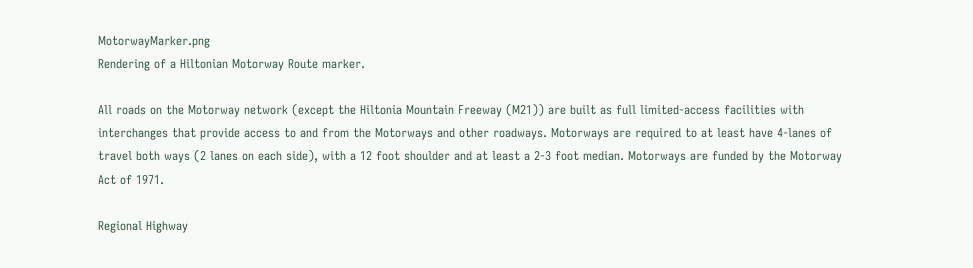MotorwayMarker.png
Rendering of a Hiltonian Motorway Route marker.

All roads on the Motorway network (except the Hiltonia Mountain Freeway (M21)) are built as full limited-access facilities with interchanges that provide access to and from the Motorways and other roadways. Motorways are required to at least have 4-lanes of travel both ways (2 lanes on each side), with a 12 foot shoulder and at least a 2-3 foot median. Motorways are funded by the Motorway Act of 1971.

Regional Highway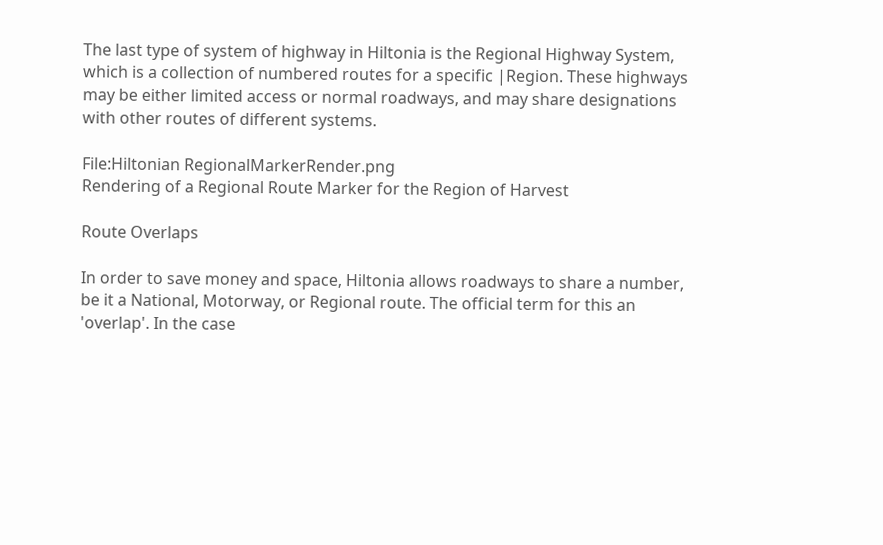The last type of system of highway in Hiltonia is the Regional Highway System, which is a collection of numbered routes for a specific |Region. These highways may be either limited access or normal roadways, and may share designations with other routes of different systems.

File:Hiltonian RegionalMarkerRender.png
Rendering of a Regional Route Marker for the Region of Harvest

Route Overlaps

In order to save money and space, Hiltonia allows roadways to share a number, be it a National, Motorway, or Regional route. The official term for this an 'overlap'. In the case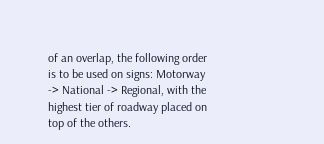of an overlap, the following order is to be used on signs: Motorway -> National -> Regional, with the highest tier of roadway placed on top of the others.